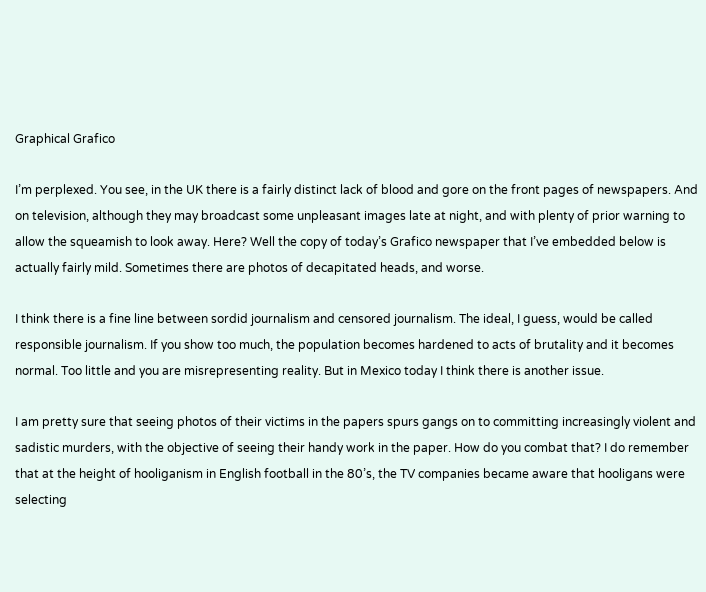Graphical Grafico

I’m perplexed. You see, in the UK there is a fairly distinct lack of blood and gore on the front pages of newspapers. And on television, although they may broadcast some unpleasant images late at night, and with plenty of prior warning to allow the squeamish to look away. Here? Well the copy of today’s Grafico newspaper that I’ve embedded below is actually fairly mild. Sometimes there are photos of decapitated heads, and worse.

I think there is a fine line between sordid journalism and censored journalism. The ideal, I guess, would be called responsible journalism. If you show too much, the population becomes hardened to acts of brutality and it becomes normal. Too little and you are misrepresenting reality. But in Mexico today I think there is another issue.

I am pretty sure that seeing photos of their victims in the papers spurs gangs on to committing increasingly violent and sadistic murders, with the objective of seeing their handy work in the paper. How do you combat that? I do remember that at the height of hooliganism in English football in the 80’s, the TV companies became aware that hooligans were selecting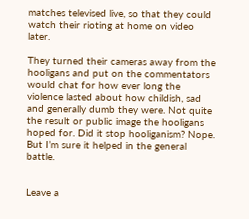matches televised live, so that they could watch their rioting at home on video later.

They turned their cameras away from the hooligans and put on the commentators would chat for how ever long the violence lasted about how childish, sad and generally dumb they were. Not quite the result or public image the hooligans hoped for. Did it stop hooliganism? Nope. But I’m sure it helped in the general battle.


Leave a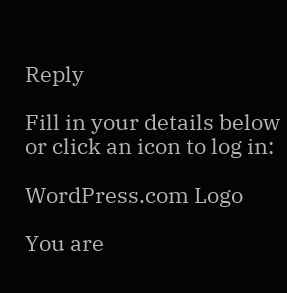Reply

Fill in your details below or click an icon to log in:

WordPress.com Logo

You are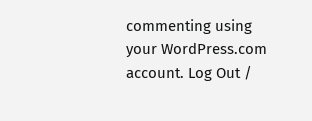commenting using your WordPress.com account. Log Out /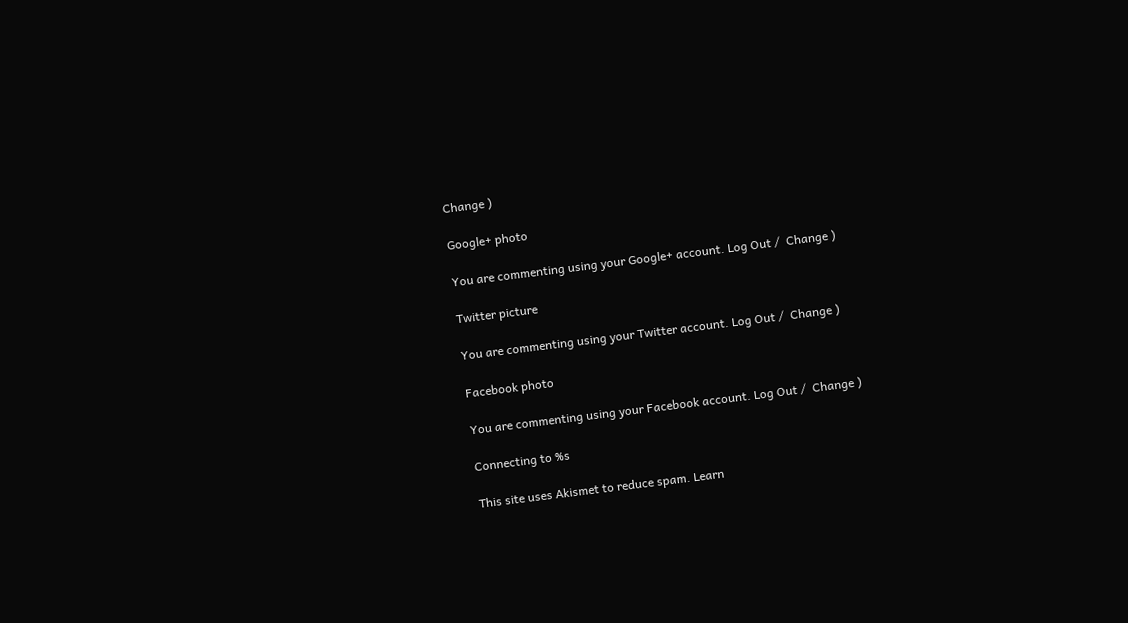Change )

Google+ photo

You are commenting using your Google+ account. Log Out /  Change )

Twitter picture

You are commenting using your Twitter account. Log Out /  Change )

Facebook photo

You are commenting using your Facebook account. Log Out /  Change )

Connecting to %s

This site uses Akismet to reduce spam. Learn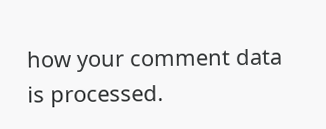how your comment data is processed.